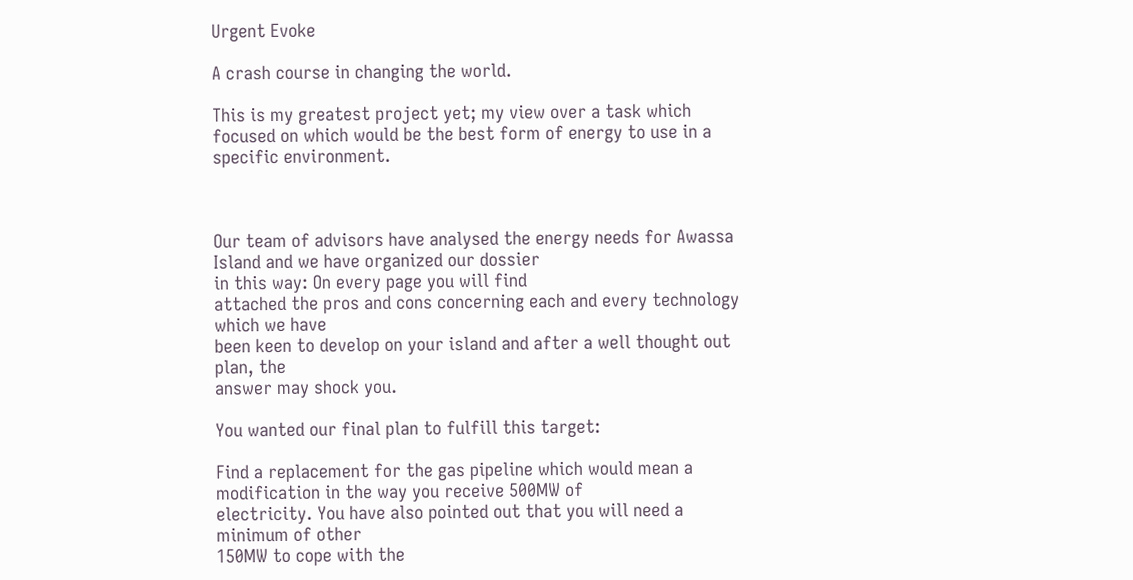Urgent Evoke

A crash course in changing the world.

This is my greatest project yet; my view over a task which focused on which would be the best form of energy to use in a specific environment.



Our team of advisors have analysed the energy needs for Awassa Island and we have organized our dossier
in this way: On every page you will find
attached the pros and cons concerning each and every technology which we have
been keen to develop on your island and after a well thought out plan, the
answer may shock you.

You wanted our final plan to fulfill this target:

Find a replacement for the gas pipeline which would mean a modification in the way you receive 500MW of
electricity. You have also pointed out that you will need a minimum of other
150MW to cope with the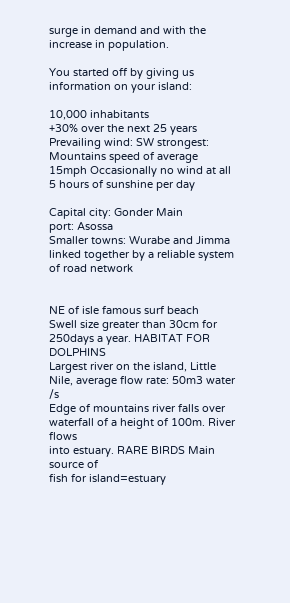surge in demand and with the increase in population.

You started off by giving us information on your island:

10,000 inhabitants
+30% over the next 25 years
Prevailing wind: SW strongest:
Mountains speed of average 15mph Occasionally no wind at all
5 hours of sunshine per day

Capital city: Gonder Main
port: Asossa
Smaller towns: Wurabe and Jimma linked together by a reliable system of road network


NE of isle famous surf beach
Swell size greater than 30cm for 250days a year. HABITAT FOR DOLPHINS
Largest river on the island, Little Nile, average flow rate: 50m3 water /s
Edge of mountains river falls over waterfall of a height of 100m. River flows
into estuary. RARE BIRDS Main source of
fish for island=estuary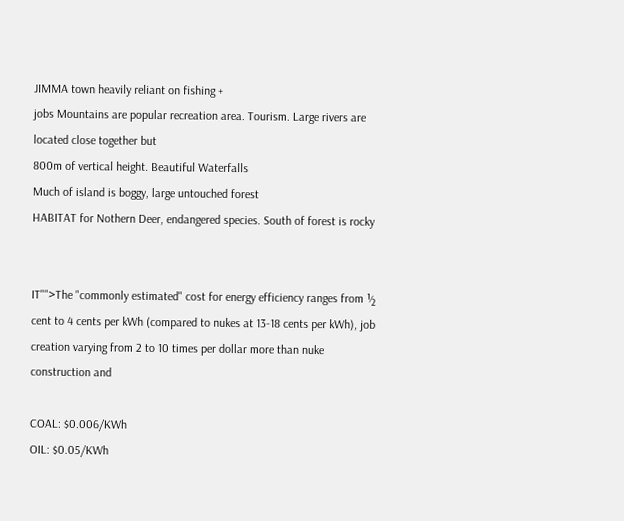JIMMA town heavily reliant on fishing +
jobs Mountains are popular recreation area. Tourism. Large rivers are located close together but
800m of vertical height. Beautiful Waterfalls
Much of island is boggy, large untouched forest
HABITAT for Nothern Deer, endangered species. South of forest is rocky


IT"">The "commonly estimated" cost for energy efficiency ranges from ½ cent to 4 cents per kWh (compared to nukes at 13-18 cents per kWh), job
creation varying from 2 to 10 times per dollar more than nuke construction and

COAL: $0.006/KWh
OIL: $0.05/KWh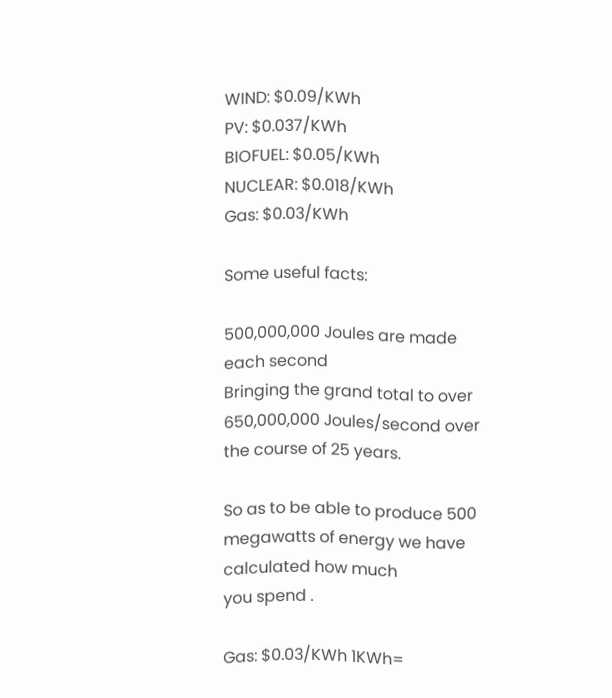WIND: $0.09/KWh
PV: $0.037/KWh
BIOFUEL: $0.05/KWh
NUCLEAR: $0.018/KWh
Gas: $0.03/KWh

Some useful facts:

500,000,000 Joules are made each second
Bringing the grand total to over 650,000,000 Joules/second over the course of 25 years.

So as to be able to produce 500 megawatts of energy we have calculated how much
you spend .

Gas: $0.03/KWh 1KWh=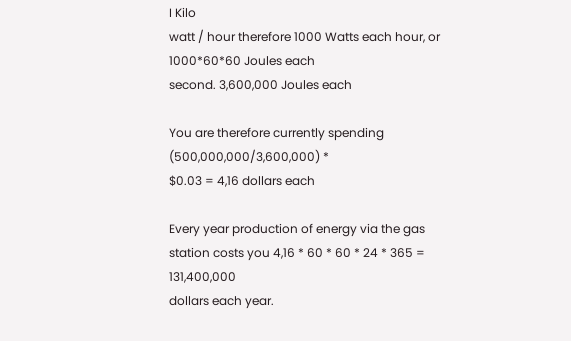I Kilo
watt / hour therefore 1000 Watts each hour, or 1000*60*60 Joules each
second. 3,600,000 Joules each

You are therefore currently spending (500,000,000/3,600,000) *
$0.03 = 4,16 dollars each

Every year production of energy via the gas station costs you 4,16 * 60 * 60 * 24 * 365 = 131,400,000
dollars each year.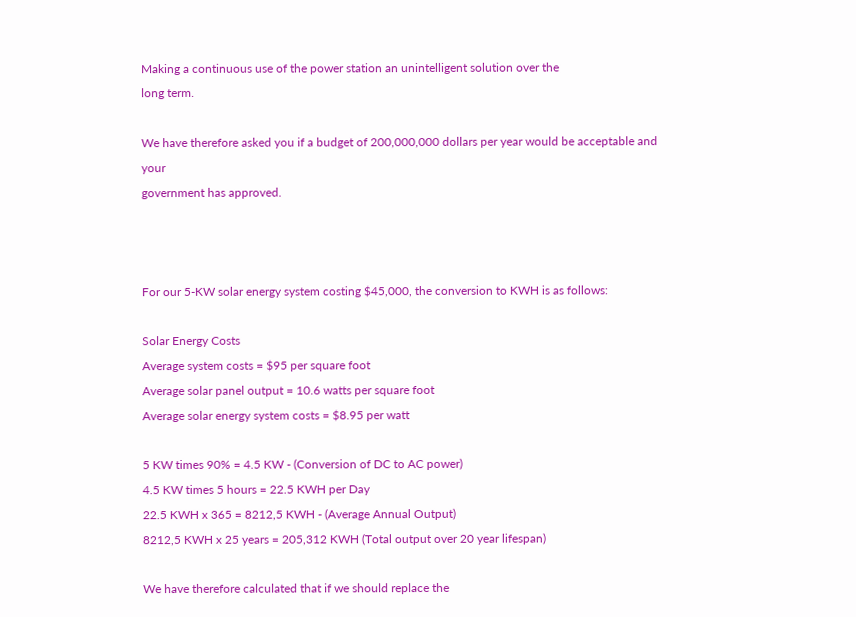Making a continuous use of the power station an unintelligent solution over the
long term.

We have therefore asked you if a budget of 200,000,000 dollars per year would be acceptable and your
government has approved.



For our 5-KW solar energy system costing $45,000, the conversion to KWH is as follows:

Solar Energy Costs
Average system costs = $95 per square foot
Average solar panel output = 10.6 watts per square foot
Average solar energy system costs = $8.95 per watt

5 KW times 90% = 4.5 KW - (Conversion of DC to AC power)
4.5 KW times 5 hours = 22.5 KWH per Day
22.5 KWH x 365 = 8212,5 KWH - (Average Annual Output)
8212,5 KWH x 25 years = 205,312 KWH (Total output over 20 year lifespan)

We have therefore calculated that if we should replace the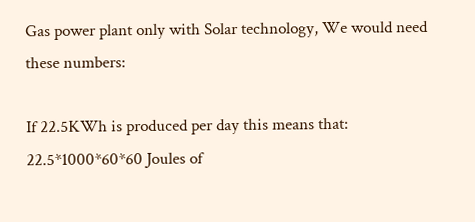Gas power plant only with Solar technology, We would need these numbers:

If 22.5KWh is produced per day this means that: 22.5*1000*60*60 Joules of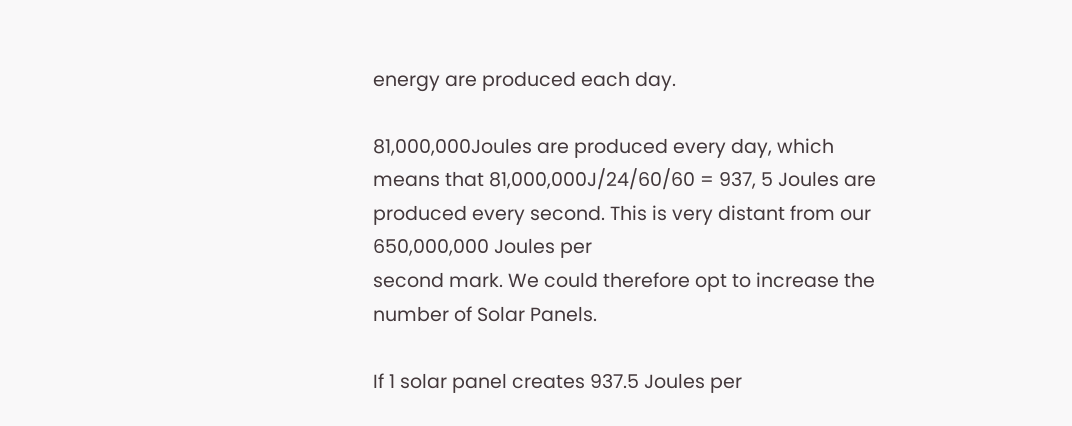energy are produced each day.

81,000,000Joules are produced every day, which means that 81,000,000J/24/60/60 = 937, 5 Joules are produced every second. This is very distant from our 650,000,000 Joules per
second mark. We could therefore opt to increase the number of Solar Panels.

If 1 solar panel creates 937.5 Joules per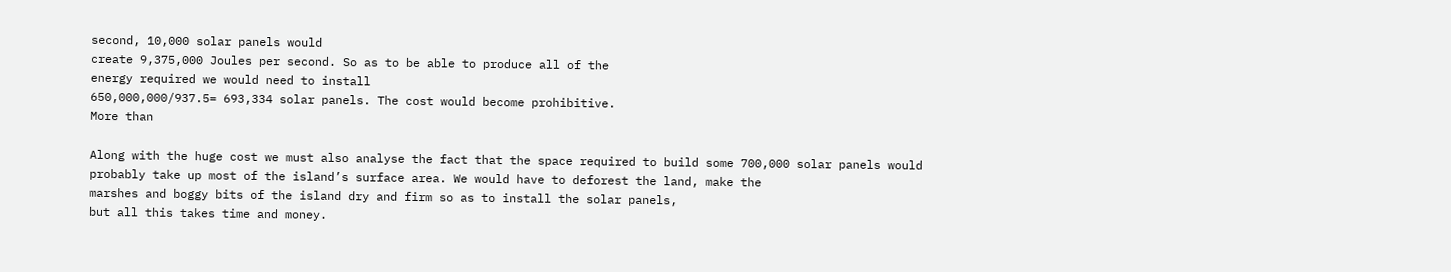second, 10,000 solar panels would
create 9,375,000 Joules per second. So as to be able to produce all of the
energy required we would need to install
650,000,000/937.5= 693,334 solar panels. The cost would become prohibitive.
More than

Along with the huge cost we must also analyse the fact that the space required to build some 700,000 solar panels would probably take up most of the island’s surface area. We would have to deforest the land, make the
marshes and boggy bits of the island dry and firm so as to install the solar panels,
but all this takes time and money.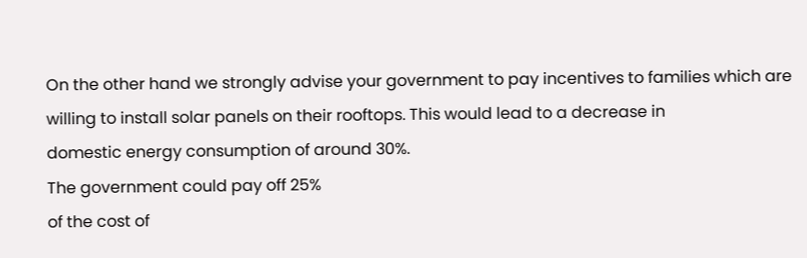On the other hand we strongly advise your government to pay incentives to families which are willing to install solar panels on their rooftops. This would lead to a decrease in
domestic energy consumption of around 30%.
The government could pay off 25%
of the cost of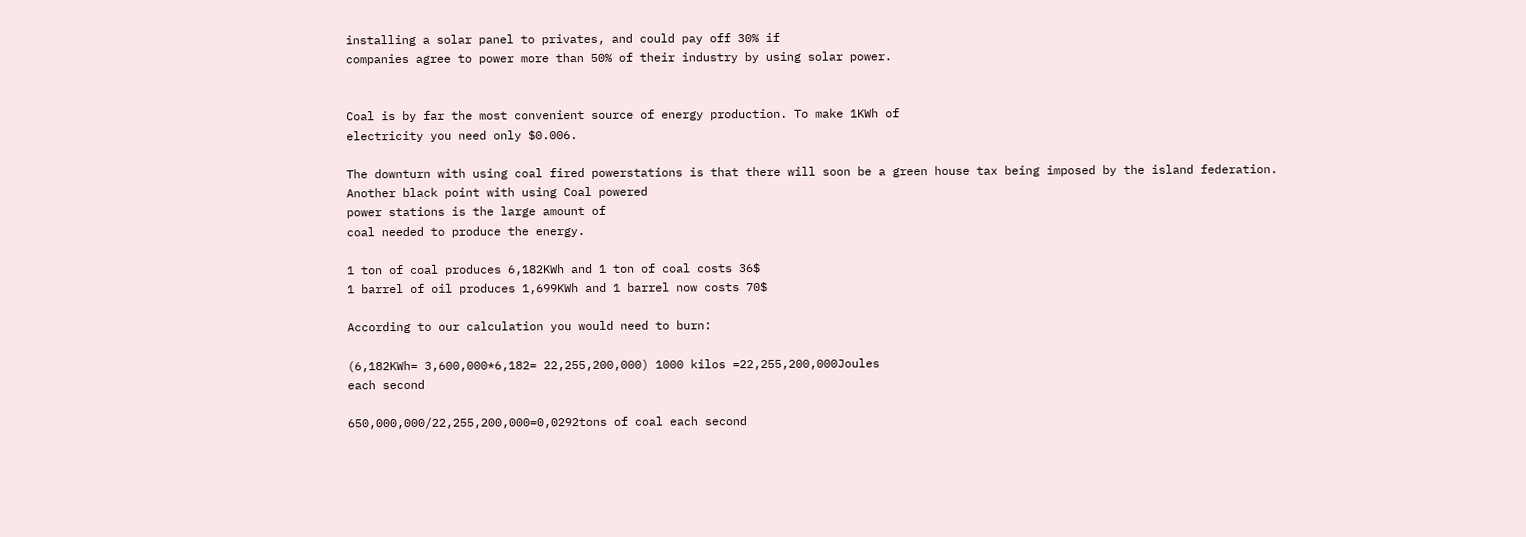installing a solar panel to privates, and could pay off 30% if
companies agree to power more than 50% of their industry by using solar power.


Coal is by far the most convenient source of energy production. To make 1KWh of
electricity you need only $0.006.

The downturn with using coal fired powerstations is that there will soon be a green house tax being imposed by the island federation.
Another black point with using Coal powered
power stations is the large amount of
coal needed to produce the energy.

1 ton of coal produces 6,182KWh and 1 ton of coal costs 36$
1 barrel of oil produces 1,699KWh and 1 barrel now costs 70$

According to our calculation you would need to burn:

(6,182KWh= 3,600,000*6,182= 22,255,200,000) 1000 kilos =22,255,200,000Joules
each second

650,000,000/22,255,200,000=0,0292tons of coal each second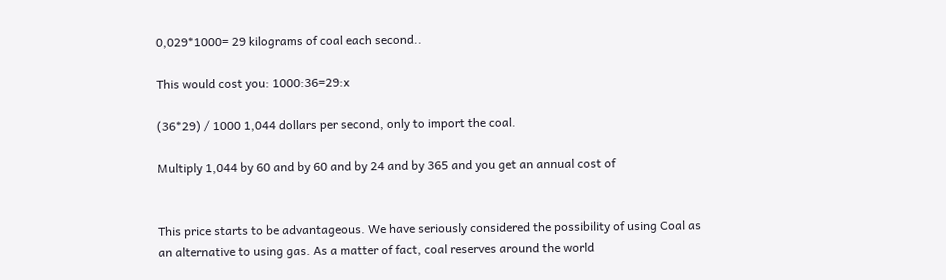0,029*1000= 29 kilograms of coal each second..

This would cost you: 1000:36=29:x

(36*29) / 1000 1,044 dollars per second, only to import the coal.

Multiply 1,044 by 60 and by 60 and by 24 and by 365 and you get an annual cost of


This price starts to be advantageous. We have seriously considered the possibility of using Coal as an alternative to using gas. As a matter of fact, coal reserves around the world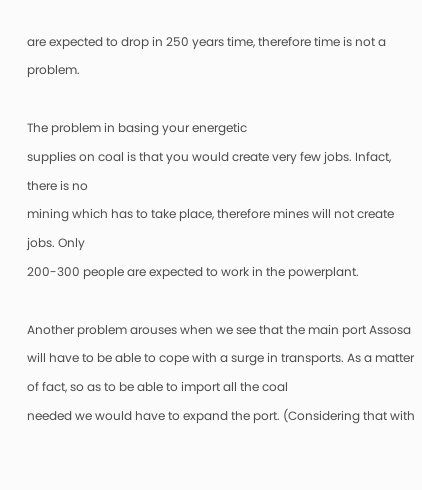are expected to drop in 250 years time, therefore time is not a problem.

The problem in basing your energetic
supplies on coal is that you would create very few jobs. Infact, there is no
mining which has to take place, therefore mines will not create jobs. Only
200-300 people are expected to work in the powerplant.

Another problem arouses when we see that the main port Assosa will have to be able to cope with a surge in transports. As a matter of fact, so as to be able to import all the coal
needed we would have to expand the port. (Considering that with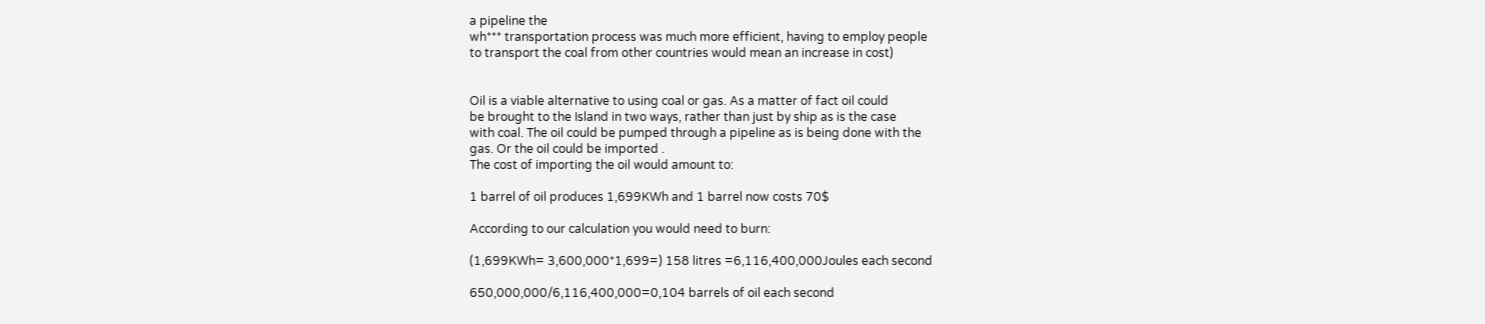a pipeline the
wh*** transportation process was much more efficient, having to employ people
to transport the coal from other countries would mean an increase in cost)


Oil is a viable alternative to using coal or gas. As a matter of fact oil could
be brought to the Island in two ways, rather than just by ship as is the case
with coal. The oil could be pumped through a pipeline as is being done with the
gas. Or the oil could be imported .
The cost of importing the oil would amount to:

1 barrel of oil produces 1,699KWh and 1 barrel now costs 70$

According to our calculation you would need to burn:

(1,699KWh= 3,600,000*1,699=) 158 litres =6,116,400,000Joules each second

650,000,000/6,116,400,000=0,104 barrels of oil each second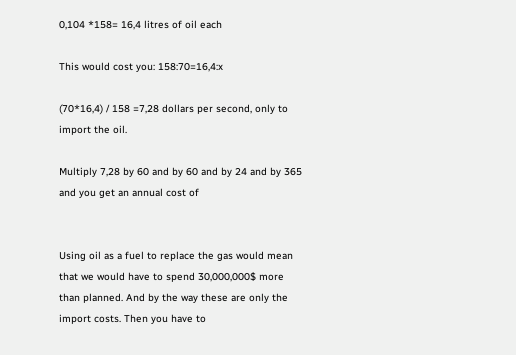0,104 *158= 16,4 litres of oil each

This would cost you: 158:70=16,4:x

(70*16,4) / 158 =7,28 dollars per second, only to import the oil.

Multiply 7,28 by 60 and by 60 and by 24 and by 365 and you get an annual cost of


Using oil as a fuel to replace the gas would mean that we would have to spend 30,000,000$ more than planned. And by the way these are only the import costs. Then you have to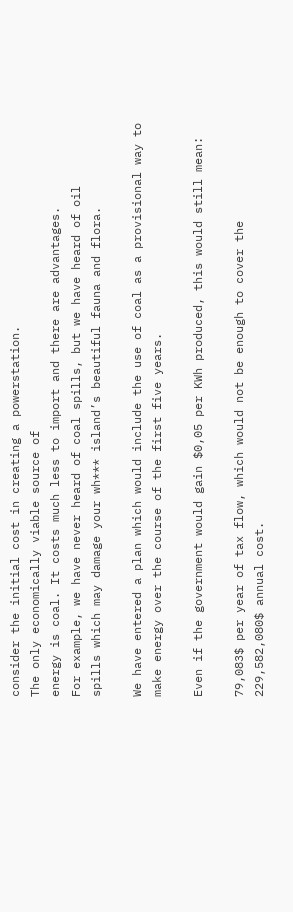consider the initial cost in creating a powerstation.
The only economically viable source of
energy is coal. It costs much less to import and there are advantages.
For example, we have never heard of coal spills, but we have heard of oil
spills which may damage your wh*** island’s beautiful fauna and flora.

We have entered a plan which would include the use of coal as a provisional way to make energy over the course of the first five years.

Even if the government would gain $0,05 per KWh produced, this would still mean:

79,083$ per year of tax flow, which would not be enough to cover the
229,582,080$ annual cost.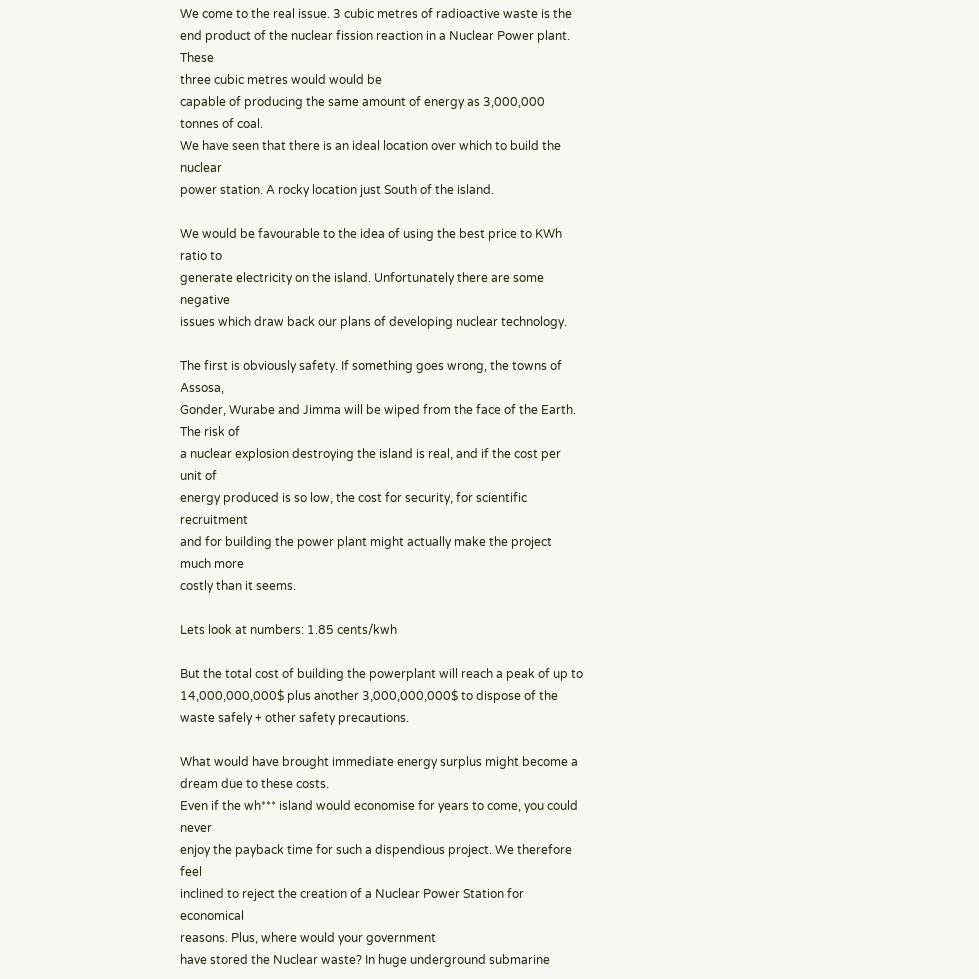We come to the real issue. 3 cubic metres of radioactive waste is the end product of the nuclear fission reaction in a Nuclear Power plant. These
three cubic metres would would be
capable of producing the same amount of energy as 3,000,000 tonnes of coal.
We have seen that there is an ideal location over which to build the nuclear
power station. A rocky location just South of the island.

We would be favourable to the idea of using the best price to KWh ratio to
generate electricity on the island. Unfortunately there are some negative
issues which draw back our plans of developing nuclear technology.

The first is obviously safety. If something goes wrong, the towns of Assosa,
Gonder, Wurabe and Jimma will be wiped from the face of the Earth. The risk of
a nuclear explosion destroying the island is real, and if the cost per unit of
energy produced is so low, the cost for security, for scientific recruitment
and for building the power plant might actually make the project much more
costly than it seems.

Lets look at numbers: 1.85 cents/kwh

But the total cost of building the powerplant will reach a peak of up to 14,000,000,000$ plus another 3,000,000,000$ to dispose of the waste safely + other safety precautions.

What would have brought immediate energy surplus might become a dream due to these costs.
Even if the wh*** island would economise for years to come, you could never
enjoy the payback time for such a dispendious project. We therefore feel
inclined to reject the creation of a Nuclear Power Station for economical
reasons. Plus, where would your government
have stored the Nuclear waste? In huge underground submarine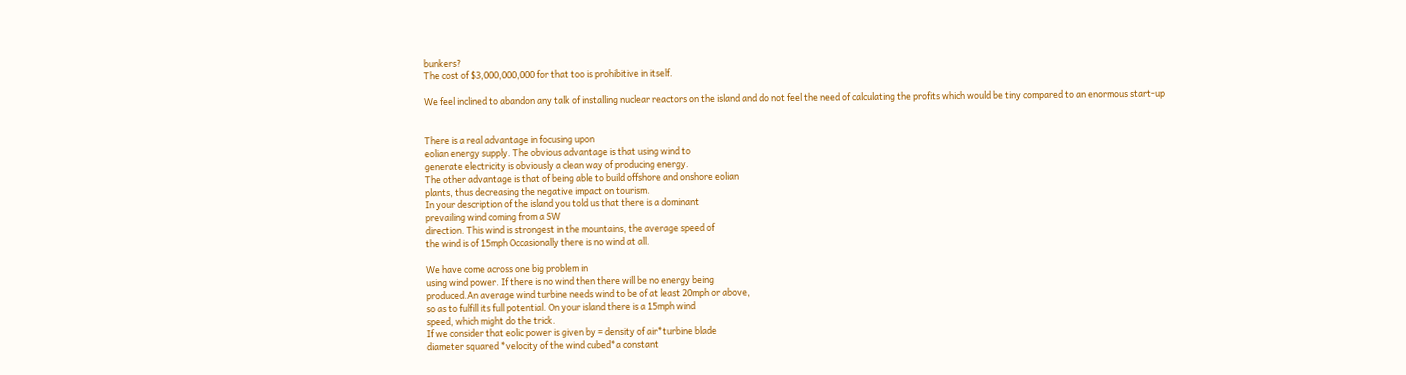bunkers?
The cost of $3,000,000,000 for that too is prohibitive in itself.

We feel inclined to abandon any talk of installing nuclear reactors on the island and do not feel the need of calculating the profits which would be tiny compared to an enormous start-up


There is a real advantage in focusing upon
eolian energy supply. The obvious advantage is that using wind to
generate electricity is obviously a clean way of producing energy.
The other advantage is that of being able to build offshore and onshore eolian
plants, thus decreasing the negative impact on tourism.
In your description of the island you told us that there is a dominant
prevailing wind coming from a SW
direction. This wind is strongest in the mountains, the average speed of
the wind is of 15mph Occasionally there is no wind at all.

We have come across one big problem in
using wind power. If there is no wind then there will be no energy being
produced.An average wind turbine needs wind to be of at least 20mph or above,
so as to fulfill its full potential. On your island there is a 15mph wind
speed, which might do the trick.
If we consider that eolic power is given by = density of air*turbine blade
diameter squared *velocity of the wind cubed*a constant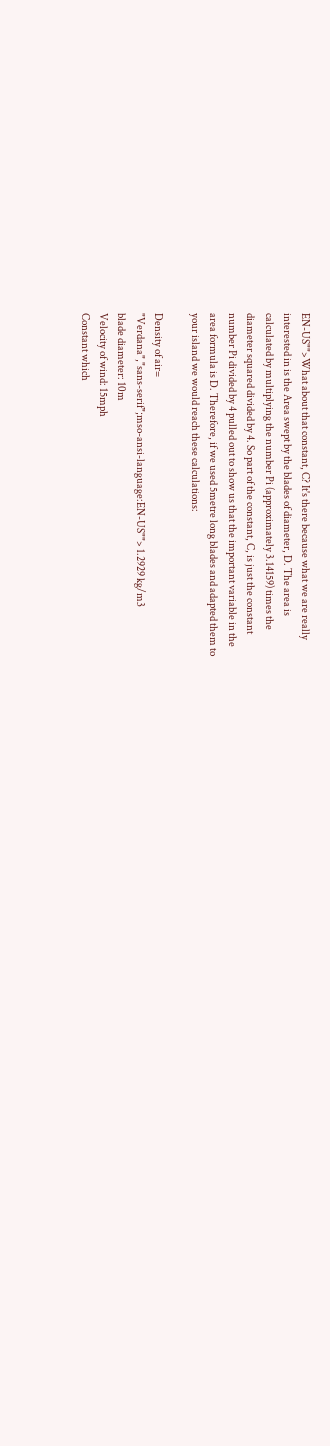EN-US"">What about that constant, C? It's there because what we are really
interested in is the Area swept by the blades of diameter, D. The area is
calculated by multiplying the number Pi (approximately 3.14159) times the
diameter squared divided by 4. So part of the constant, C, is just the constant
number Pi divided by 4 pulled out to show us that the important variable in the
area formula is D. Therefore, if we used 5metre long blades and adapted them to
your island we would reach these calculations:

Density of air=
"Verdana","sans-serif";mso-ansi-language:EN-US""> 1.2929 kg/m3
blade diameter: 10m
Velocity of wind: 15mph
Constant which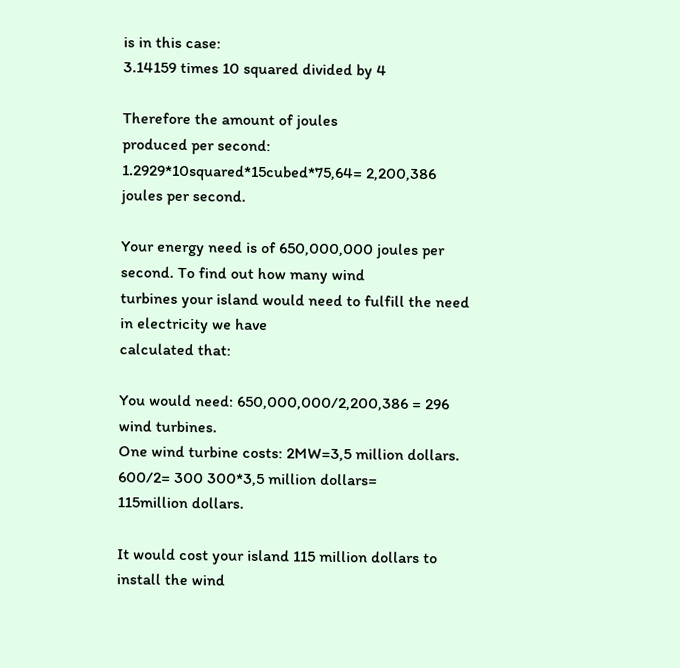is in this case:
3.14159 times 10 squared divided by 4

Therefore the amount of joules
produced per second:
1.2929*10squared*15cubed*75,64= 2,200,386
joules per second.

Your energy need is of 650,000,000 joules per second. To find out how many wind
turbines your island would need to fulfill the need in electricity we have
calculated that:

You would need: 650,000,000/2,200,386 = 296 wind turbines.
One wind turbine costs: 2MW=3,5 million dollars.
600/2= 300 300*3,5 million dollars=
115million dollars.

It would cost your island 115 million dollars to install the wind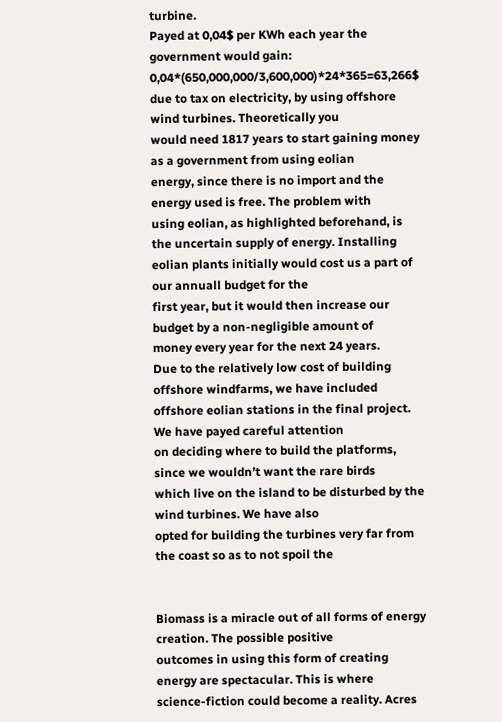turbine.
Payed at 0,04$ per KWh each year the government would gain: 0,04*(650,000,000/3,600,000)*24*365=63,266$
due to tax on electricity, by using offshore wind turbines. Theoretically you
would need 1817 years to start gaining money as a government from using eolian
energy, since there is no import and the energy used is free. The problem with
using eolian, as highlighted beforehand, is the uncertain supply of energy. Installing
eolian plants initially would cost us a part of our annuall budget for the
first year, but it would then increase our budget by a non-negligible amount of
money every year for the next 24 years.
Due to the relatively low cost of building offshore windfarms, we have included
offshore eolian stations in the final project. We have payed careful attention
on deciding where to build the platforms, since we wouldn’t want the rare birds
which live on the island to be disturbed by the wind turbines. We have also
opted for building the turbines very far from the coast so as to not spoil the


Biomass is a miracle out of all forms of energy creation. The possible positive
outcomes in using this form of creating energy are spectacular. This is where
science-fiction could become a reality. Acres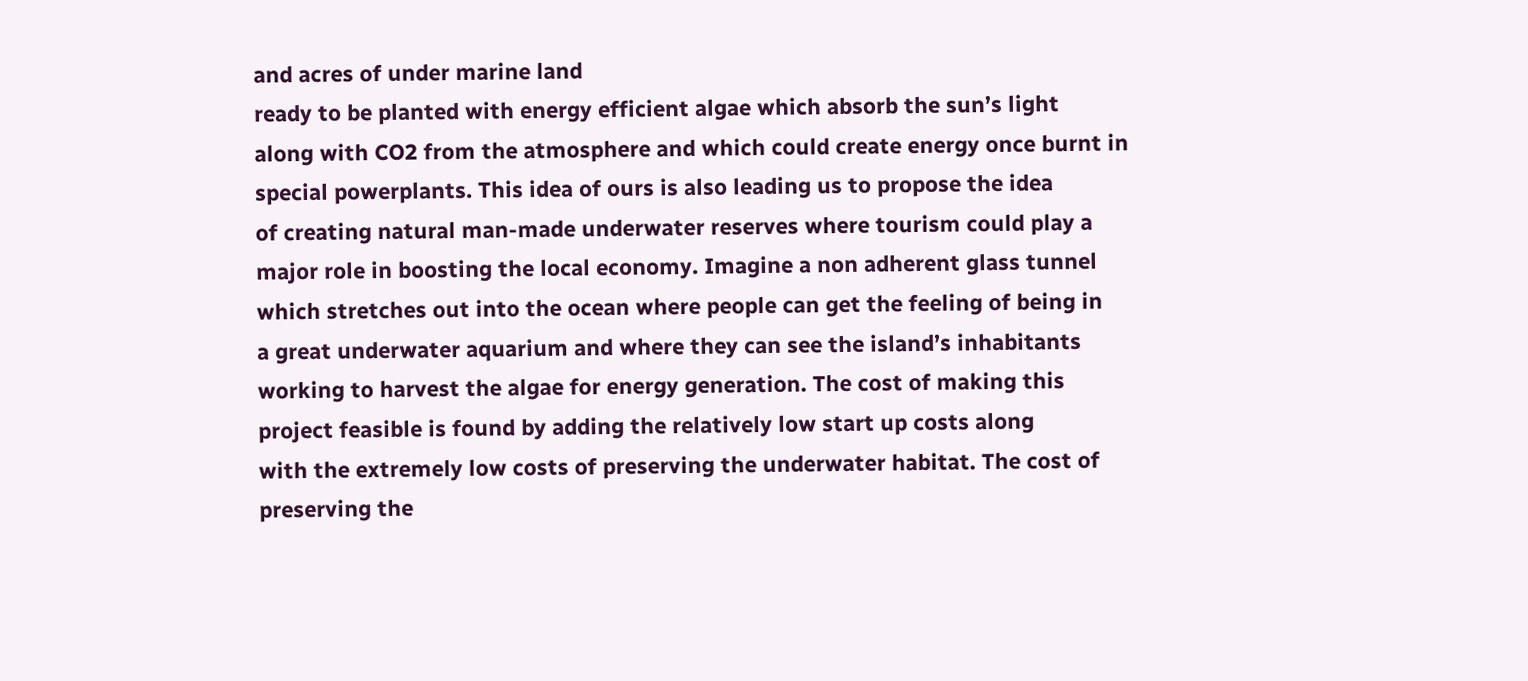and acres of under marine land
ready to be planted with energy efficient algae which absorb the sun’s light
along with CO2 from the atmosphere and which could create energy once burnt in
special powerplants. This idea of ours is also leading us to propose the idea
of creating natural man-made underwater reserves where tourism could play a
major role in boosting the local economy. Imagine a non adherent glass tunnel
which stretches out into the ocean where people can get the feeling of being in
a great underwater aquarium and where they can see the island’s inhabitants
working to harvest the algae for energy generation. The cost of making this
project feasible is found by adding the relatively low start up costs along
with the extremely low costs of preserving the underwater habitat. The cost of
preserving the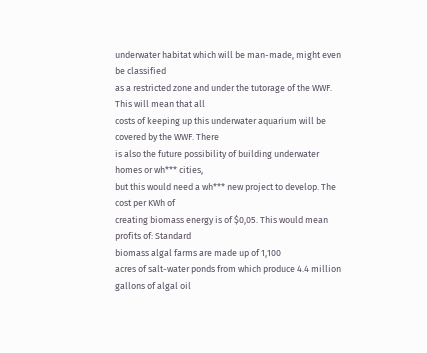underwater habitat which will be man-made, might even be classified
as a restricted zone and under the tutorage of the WWF. This will mean that all
costs of keeping up this underwater aquarium will be covered by the WWF. There
is also the future possibility of building underwater homes or wh*** cities,
but this would need a wh*** new project to develop. The cost per KWh of
creating biomass energy is of $0,05. This would mean profits of: Standard
biomass algal farms are made up of 1,100
acres of salt-water ponds from which produce 4.4 million gallons of algal oil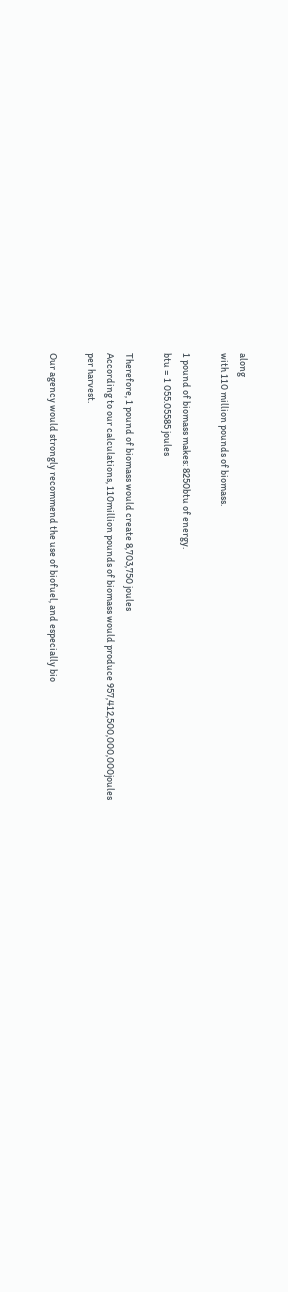along
with 110 million pounds of biomass.

1 pound of biomass makes: 8250btu of energy.
btu = 1 055.05585 joules

Therefore, 1 pound of biomass would create 8,703,750 joules
According to our calculations, 110million pounds of biomass would produce 957,412,500,000,000joules
per harvest.

Our agency would strongly recommend the use of biofuel, and especially bio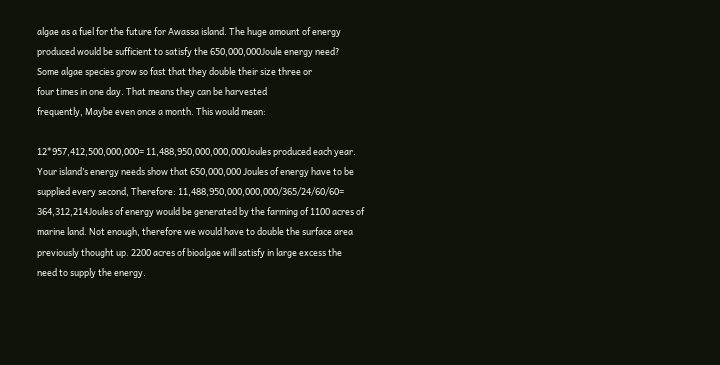algae as a fuel for the future for Awassa island. The huge amount of energy
produced would be sufficient to satisfy the 650,000,000Joule energy need?
Some algae species grow so fast that they double their size three or
four times in one day. That means they can be harvested
frequently, Maybe even once a month. This would mean:

12*957,412,500,000,000= 11,488,950,000,000,000Joules produced each year.
Your island’s energy needs show that 650,000,000 Joules of energy have to be
supplied every second, Therefore: 11,488,950,000,000,000/365/24/60/60=
364,312,214Joules of energy would be generated by the farming of 1100 acres of
marine land. Not enough, therefore we would have to double the surface area
previously thought up. 2200 acres of bioalgae will satisfy in large excess the
need to supply the energy.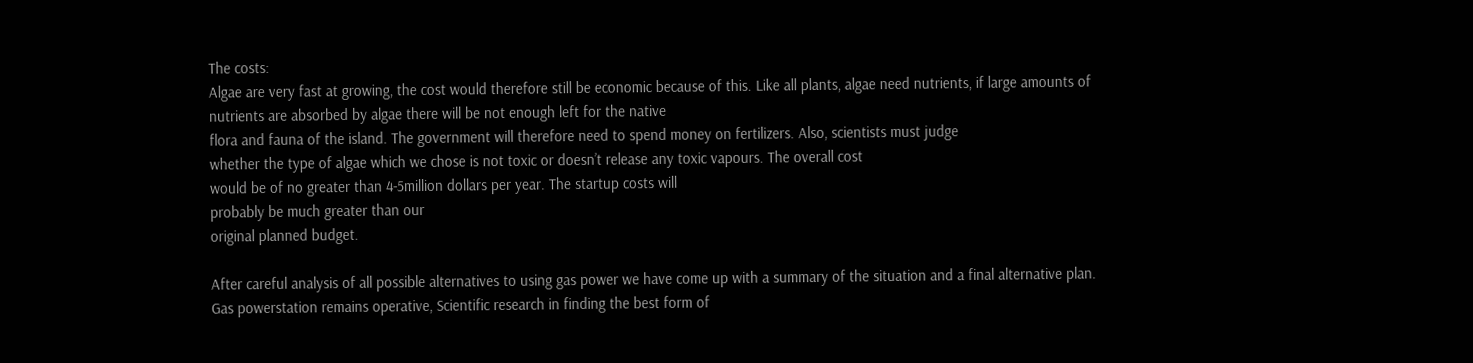The costs:
Algae are very fast at growing, the cost would therefore still be economic because of this. Like all plants, algae need nutrients, if large amounts of
nutrients are absorbed by algae there will be not enough left for the native
flora and fauna of the island. The government will therefore need to spend money on fertilizers. Also, scientists must judge
whether the type of algae which we chose is not toxic or doesn’t release any toxic vapours. The overall cost
would be of no greater than 4-5million dollars per year. The startup costs will
probably be much greater than our
original planned budget.

After careful analysis of all possible alternatives to using gas power we have come up with a summary of the situation and a final alternative plan.
Gas powerstation remains operative, Scientific research in finding the best form of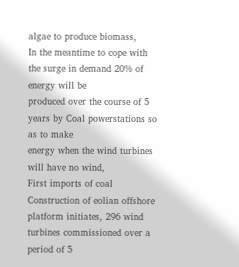algae to produce biomass,
In the meantime to cope with the surge in demand 20% of energy will be
produced over the course of 5 years by Coal powerstations so as to make
energy when the wind turbines will have no wind,
First imports of coal
Construction of eolian offshore platform initiates, 296 wind turbines commissioned over a period of 5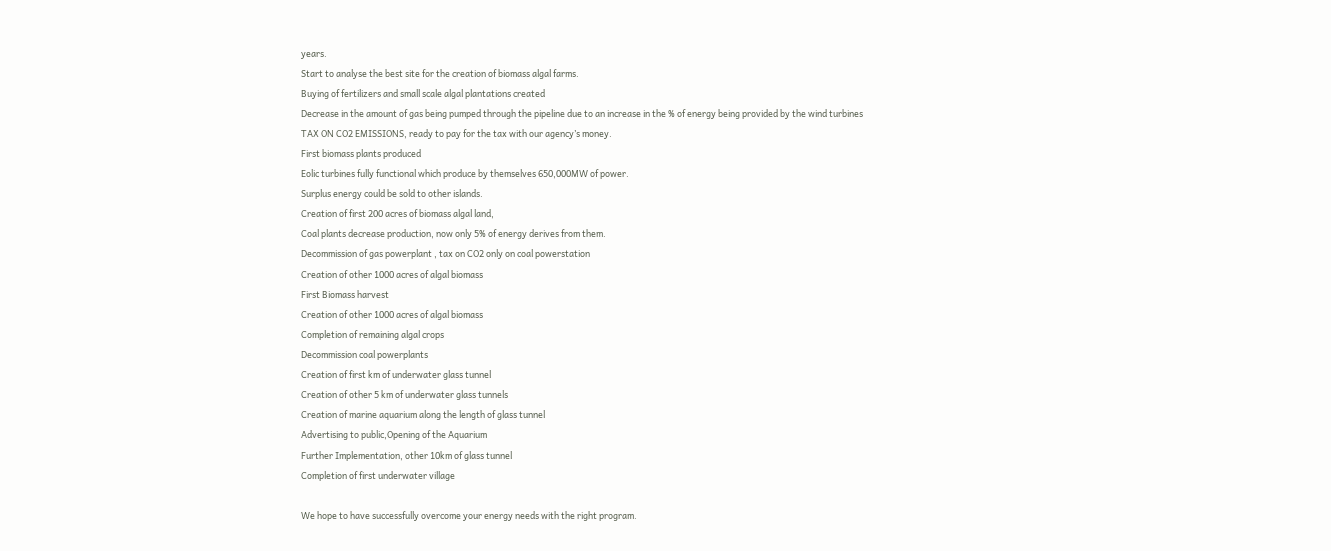years.
Start to analyse the best site for the creation of biomass algal farms.
Buying of fertilizers and small scale algal plantations created
Decrease in the amount of gas being pumped through the pipeline due to an increase in the % of energy being provided by the wind turbines
TAX ON CO2 EMISSIONS, ready to pay for the tax with our agency’s money.
First biomass plants produced
Eolic turbines fully functional which produce by themselves 650,000MW of power.
Surplus energy could be sold to other islands.
Creation of first 200 acres of biomass algal land,
Coal plants decrease production, now only 5% of energy derives from them.
Decommission of gas powerplant , tax on CO2 only on coal powerstation
Creation of other 1000 acres of algal biomass
First Biomass harvest
Creation of other 1000 acres of algal biomass
Completion of remaining algal crops
Decommission coal powerplants
Creation of first km of underwater glass tunnel
Creation of other 5 km of underwater glass tunnels
Creation of marine aquarium along the length of glass tunnel
Advertising to public,Opening of the Aquarium
Further Implementation, other 10km of glass tunnel
Completion of first underwater village

We hope to have successfully overcome your energy needs with the right program.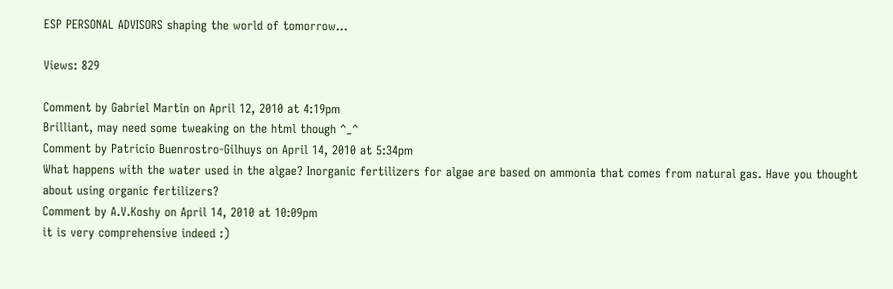ESP PERSONAL ADVISORS shaping the world of tomorrow…

Views: 829

Comment by Gabriel Martin on April 12, 2010 at 4:19pm
Brilliant, may need some tweaking on the html though ^_^
Comment by Patricio Buenrostro-Gilhuys on April 14, 2010 at 5:34pm
What happens with the water used in the algae? Inorganic fertilizers for algae are based on ammonia that comes from natural gas. Have you thought about using organic fertilizers?
Comment by A.V.Koshy on April 14, 2010 at 10:09pm
it is very comprehensive indeed :)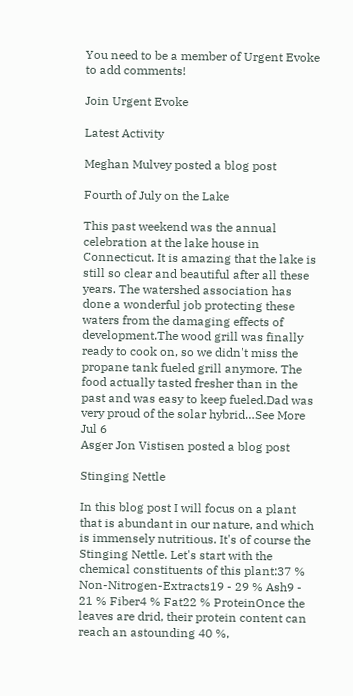You need to be a member of Urgent Evoke to add comments!

Join Urgent Evoke

Latest Activity

Meghan Mulvey posted a blog post

Fourth of July on the Lake

This past weekend was the annual celebration at the lake house in Connecticut. It is amazing that the lake is still so clear and beautiful after all these years. The watershed association has done a wonderful job protecting these waters from the damaging effects of development.The wood grill was finally ready to cook on, so we didn't miss the propane tank fueled grill anymore. The food actually tasted fresher than in the past and was easy to keep fueled.Dad was very proud of the solar hybrid…See More
Jul 6
Asger Jon Vistisen posted a blog post

Stinging Nettle

In this blog post I will focus on a plant that is abundant in our nature, and which is immensely nutritious. It's of course the Stinging Nettle. Let's start with the chemical constituents of this plant:37 % Non-Nitrogen-Extracts19 - 29 % Ash9 - 21 % Fiber4 % Fat22 % ProteinOnce the leaves are drid, their protein content can reach an astounding 40 %,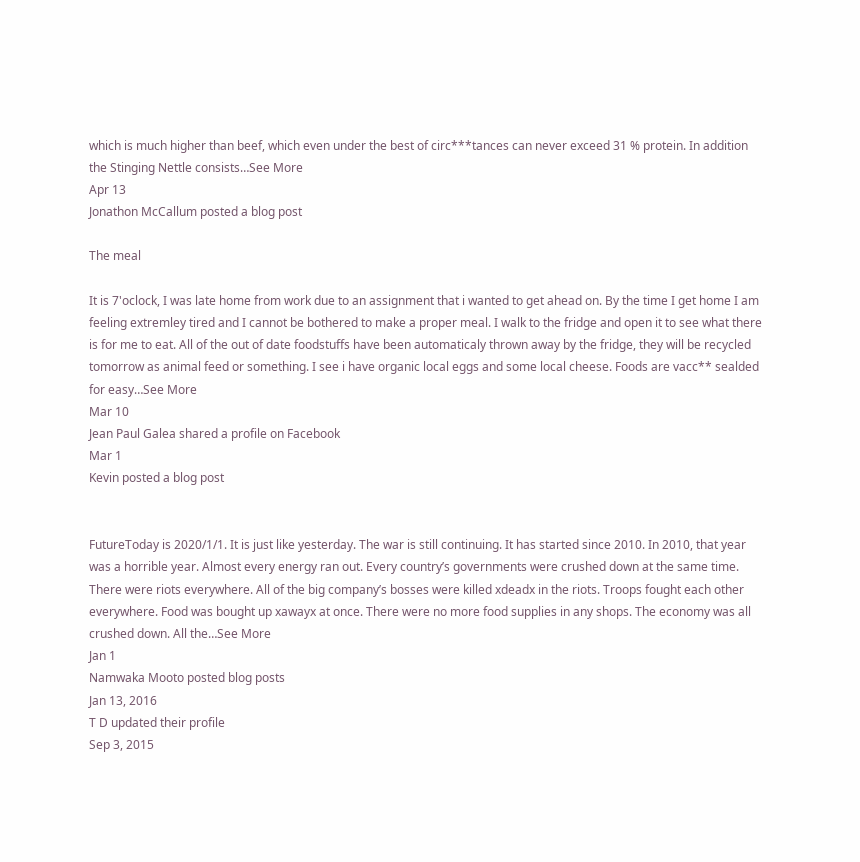which is much higher than beef, which even under the best of circ***tances can never exceed 31 % protein. In addition the Stinging Nettle consists…See More
Apr 13
Jonathon McCallum posted a blog post

The meal

It is 7'oclock, I was late home from work due to an assignment that i wanted to get ahead on. By the time I get home I am feeling extremley tired and I cannot be bothered to make a proper meal. I walk to the fridge and open it to see what there is for me to eat. All of the out of date foodstuffs have been automaticaly thrown away by the fridge, they will be recycled tomorrow as animal feed or something. I see i have organic local eggs and some local cheese. Foods are vacc** sealded for easy…See More
Mar 10
Jean Paul Galea shared a profile on Facebook
Mar 1
Kevin posted a blog post


FutureToday is 2020/1/1. It is just like yesterday. The war is still continuing. It has started since 2010. In 2010, that year was a horrible year. Almost every energy ran out. Every country’s governments were crushed down at the same time. There were riots everywhere. All of the big company’s bosses were killed xdeadx in the riots. Troops fought each other everywhere. Food was bought up xawayx at once. There were no more food supplies in any shops. The economy was all crushed down. All the…See More
Jan 1
Namwaka Mooto posted blog posts
Jan 13, 2016
T D updated their profile
Sep 3, 2015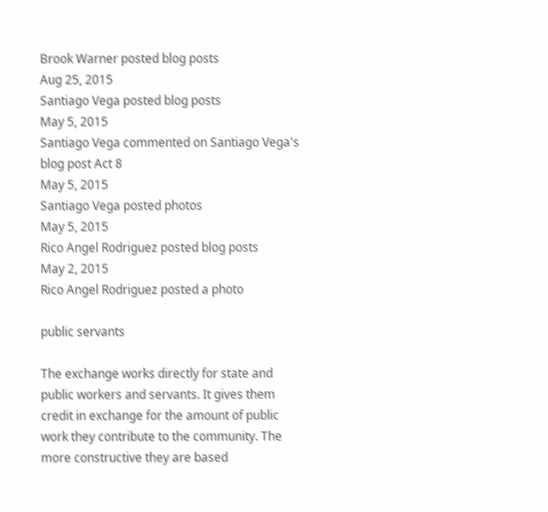Brook Warner posted blog posts
Aug 25, 2015
Santiago Vega posted blog posts
May 5, 2015
Santiago Vega commented on Santiago Vega's blog post Act 8
May 5, 2015
Santiago Vega posted photos
May 5, 2015
Rico Angel Rodriguez posted blog posts
May 2, 2015
Rico Angel Rodriguez posted a photo

public servants

The exchange works directly for state and public workers and servants. It gives them credit in exchange for the amount of public work they contribute to the community. The more constructive they are based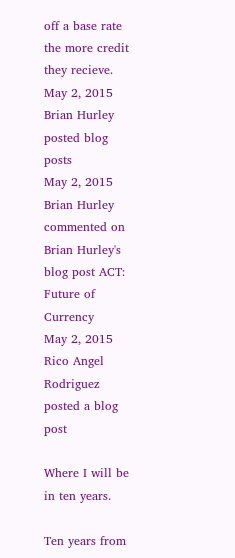off a base rate the more credit they recieve.
May 2, 2015
Brian Hurley posted blog posts
May 2, 2015
Brian Hurley commented on Brian Hurley's blog post ACT: Future of Currency
May 2, 2015
Rico Angel Rodriguez posted a blog post

Where I will be in ten years.

Ten years from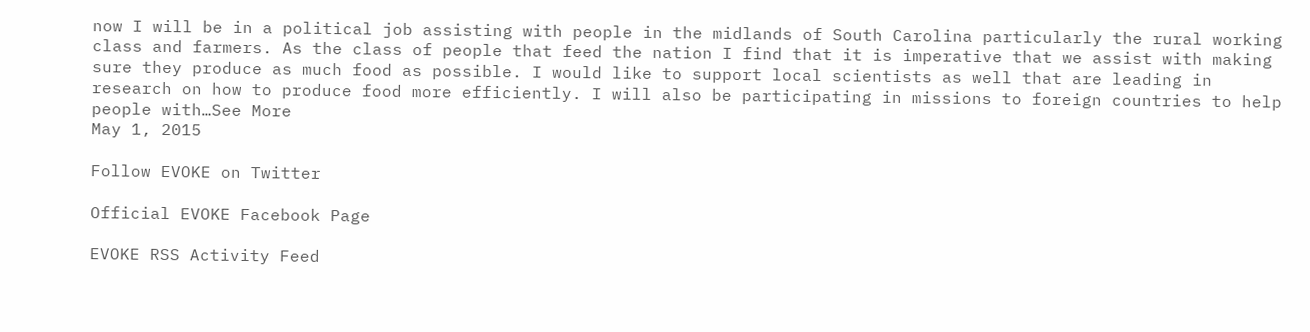now I will be in a political job assisting with people in the midlands of South Carolina particularly the rural working class and farmers. As the class of people that feed the nation I find that it is imperative that we assist with making sure they produce as much food as possible. I would like to support local scientists as well that are leading in research on how to produce food more efficiently. I will also be participating in missions to foreign countries to help people with…See More
May 1, 2015

Follow EVOKE on Twitter

Official EVOKE Facebook Page

EVOKE RSS Activity Feed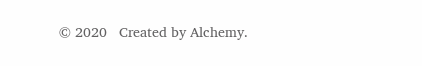© 2020   Created by Alchemy.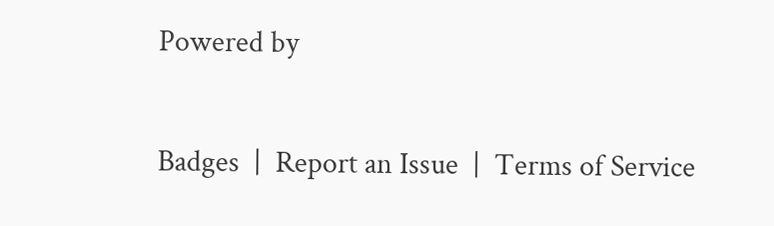Powered by

Badges  |  Report an Issue  |  Terms of Service